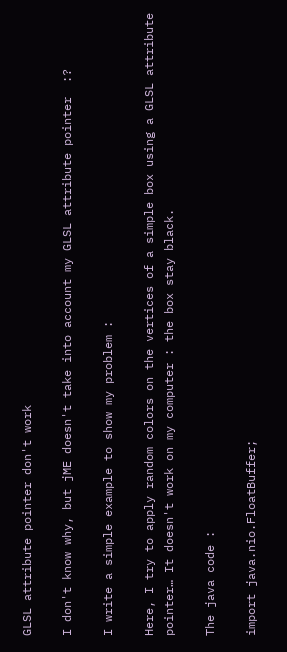GLSL attribute pointer don't work

I don't know why, but jME doesn't take into account my GLSL attribute pointer  :?

I write a simple example to show my problem :

Here, I try to apply random colors on the vertices of a simple box using a GLSL attribute pointer… It doesn't work on my computer : the box stay black.

The java code :

import java.nio.FloatBuffer;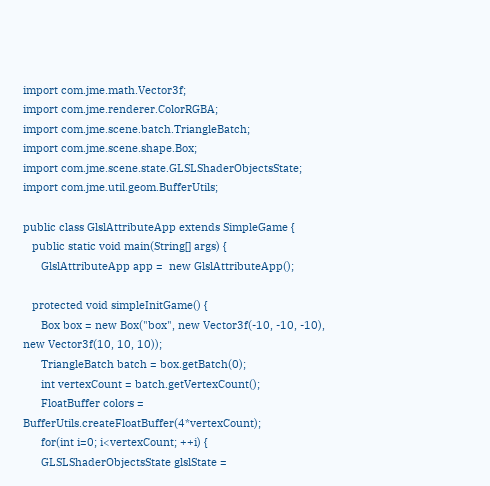import com.jme.math.Vector3f;
import com.jme.renderer.ColorRGBA;
import com.jme.scene.batch.TriangleBatch;
import com.jme.scene.shape.Box;
import com.jme.scene.state.GLSLShaderObjectsState;
import com.jme.util.geom.BufferUtils;

public class GlslAttributeApp extends SimpleGame {
   public static void main(String[] args) {
      GlslAttributeApp app =  new GlslAttributeApp();

   protected void simpleInitGame() {
      Box box = new Box("box", new Vector3f(-10, -10, -10), new Vector3f(10, 10, 10));
      TriangleBatch batch = box.getBatch(0);
      int vertexCount = batch.getVertexCount();
      FloatBuffer colors = BufferUtils.createFloatBuffer(4*vertexCount);
      for(int i=0; i<vertexCount; ++i) {
      GLSLShaderObjectsState glslState =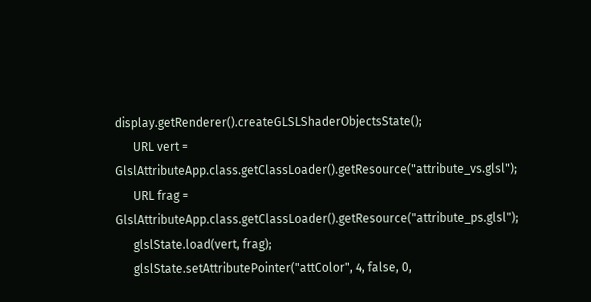display.getRenderer().createGLSLShaderObjectsState();
      URL vert = GlslAttributeApp.class.getClassLoader().getResource("attribute_vs.glsl");
      URL frag = GlslAttributeApp.class.getClassLoader().getResource("attribute_ps.glsl");
      glslState.load(vert, frag);
      glslState.setAttributePointer("attColor", 4, false, 0,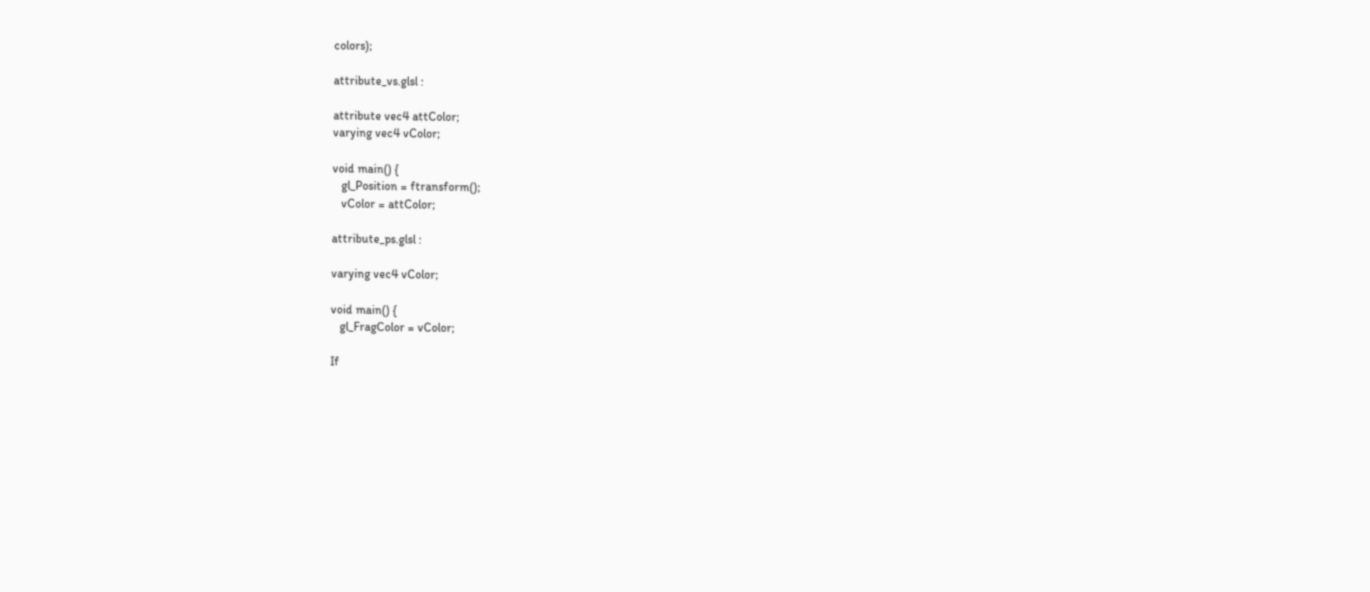colors);

attribute_vs.glsl :

attribute vec4 attColor;
varying vec4 vColor;

void main() {
   gl_Position = ftransform();
   vColor = attColor;

attribute_ps.glsl :

varying vec4 vColor;

void main() {
   gl_FragColor = vColor;

If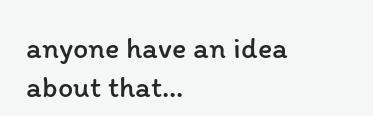anyone have an idea about that...